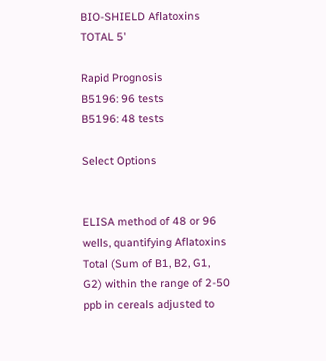BIO-SHIELD Aflatoxins TOTAL 5'

Rapid Prognosis
B5196: 96 tests
B5196: 48 tests

Select Options


ELISA method of 48 or 96 wells, quantifying Aflatoxins Total (Sum of B1, B2, G1, G2) within the range of 2-50 ppb in cereals adjusted to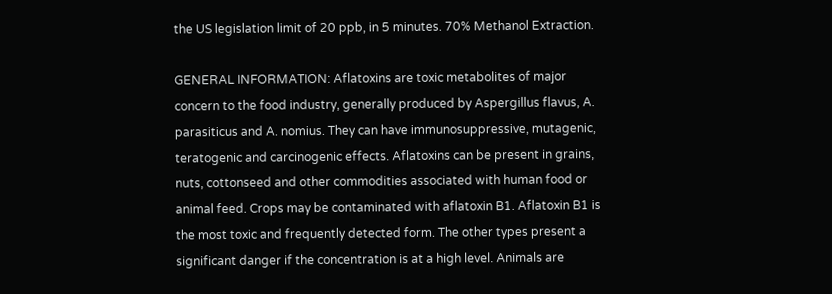the US legislation limit of 20 ppb, in 5 minutes. 70% Methanol Extraction.

GENERAL INFORMATION: Aflatoxins are toxic metabolites of major concern to the food industry, generally produced by Aspergillus flavus, A. parasiticus and A. nomius. They can have immunosuppressive, mutagenic, teratogenic and carcinogenic effects. Aflatoxins can be present in grains, nuts, cottonseed and other commodities associated with human food or animal feed. Crops may be contaminated with aflatoxin B1. Aflatoxin B1 is the most toxic and frequently detected form. The other types present a significant danger if the concentration is at a high level. Animals are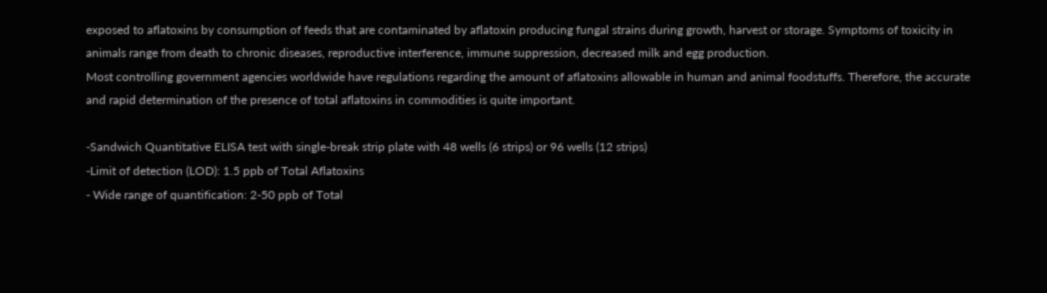exposed to aflatoxins by consumption of feeds that are contaminated by aflatoxin producing fungal strains during growth, harvest or storage. Symptoms of toxicity in animals range from death to chronic diseases, reproductive interference, immune suppression, decreased milk and egg production.
Most controlling government agencies worldwide have regulations regarding the amount of aflatoxins allowable in human and animal foodstuffs. Therefore, the accurate and rapid determination of the presence of total aflatoxins in commodities is quite important.

-Sandwich Quantitative ELISA test with single-break strip plate with 48 wells (6 strips) or 96 wells (12 strips)
-Limit of detection (LOD): 1.5 ppb of Total Aflatoxins
- Wide range of quantification: 2-50 ppb of Total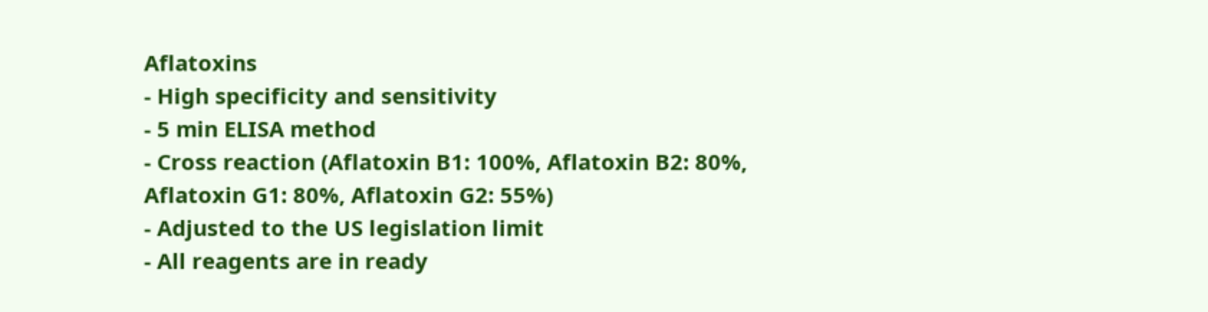Aflatoxins
- High specificity and sensitivity
- 5 min ELISA method
- Cross reaction (Aflatoxin B1: 100%, Aflatoxin B2: 80%, Aflatoxin G1: 80%, Aflatoxin G2: 55%)
- Adjusted to the US legislation limit
- All reagents are in ready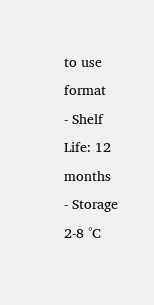to use format
- Shelf Life: 12 months
- Storage 2-8 °C